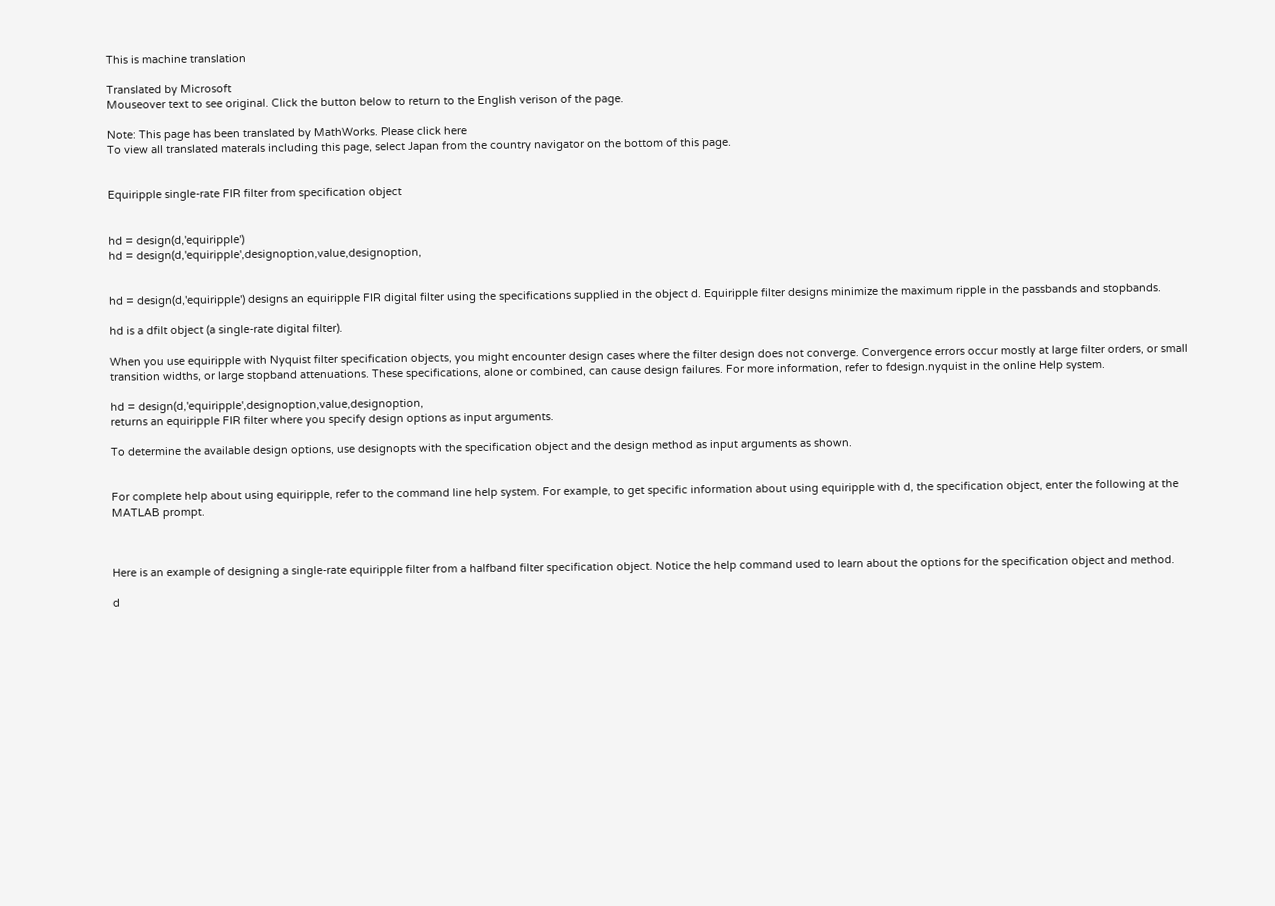This is machine translation

Translated by Microsoft
Mouseover text to see original. Click the button below to return to the English verison of the page.

Note: This page has been translated by MathWorks. Please click here
To view all translated materals including this page, select Japan from the country navigator on the bottom of this page.


Equiripple single-rate FIR filter from specification object


hd = design(d,'equiripple')
hd = design(d,'equiripple',designoption,value,designoption,


hd = design(d,'equiripple') designs an equiripple FIR digital filter using the specifications supplied in the object d. Equiripple filter designs minimize the maximum ripple in the passbands and stopbands.

hd is a dfilt object (a single-rate digital filter).

When you use equiripple with Nyquist filter specification objects, you might encounter design cases where the filter design does not converge. Convergence errors occur mostly at large filter orders, or small transition widths, or large stopband attenuations. These specifications, alone or combined, can cause design failures. For more information, refer to fdesign.nyquist in the online Help system.

hd = design(d,'equiripple',designoption,value,designoption,
returns an equiripple FIR filter where you specify design options as input arguments.

To determine the available design options, use designopts with the specification object and the design method as input arguments as shown.


For complete help about using equiripple, refer to the command line help system. For example, to get specific information about using equiripple with d, the specification object, enter the following at the MATLAB prompt.



Here is an example of designing a single-rate equiripple filter from a halfband filter specification object. Notice the help command used to learn about the options for the specification object and method.

d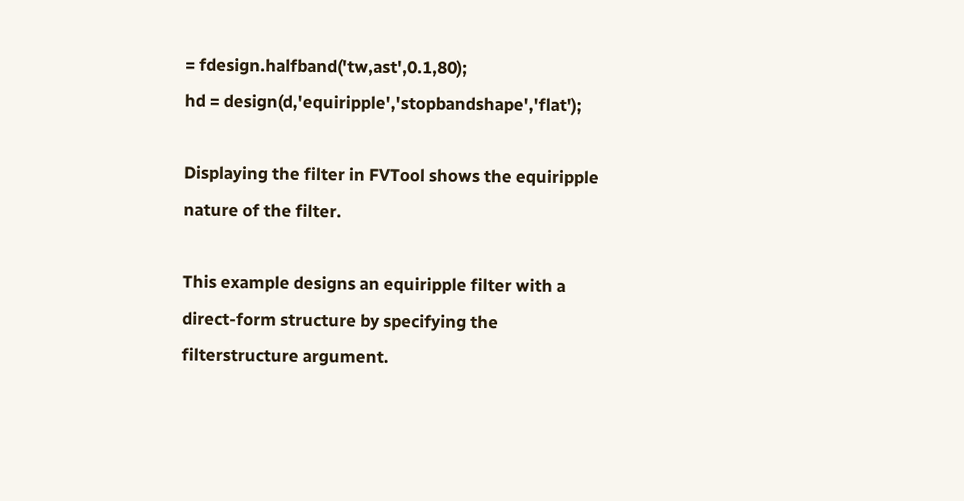= fdesign.halfband('tw,ast',0.1,80);
hd = design(d,'equiripple','stopbandshape','flat');

Displaying the filter in FVTool shows the equiripple nature of the filter.

This example designs an equiripple filter with a direct-form structure by specifying the filterstructure argument.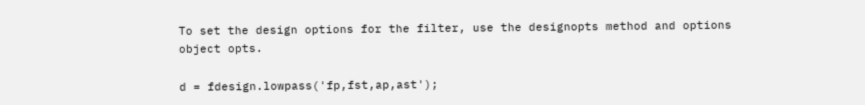To set the design options for the filter, use the designopts method and options object opts.

d = fdesign.lowpass('fp,fst,ap,ast');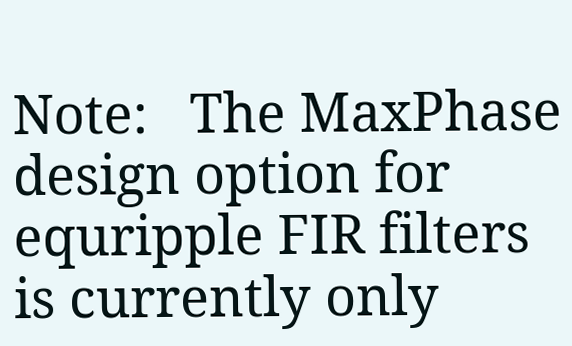Note:   The MaxPhase design option for equripple FIR filters is currently only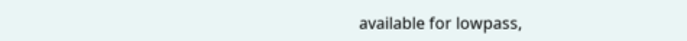available for lowpass,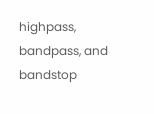highpass, bandpass, and bandstop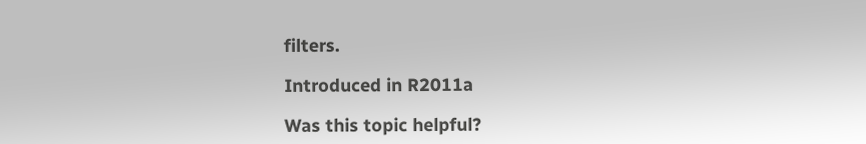filters.

Introduced in R2011a

Was this topic helpful?